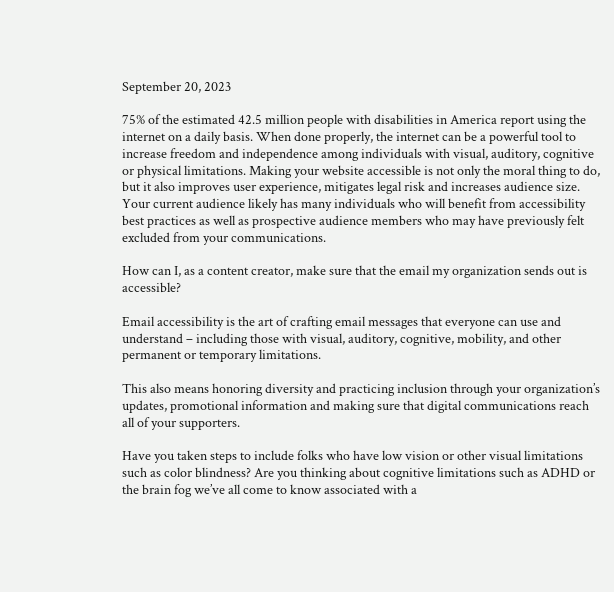September 20, 2023

75% of the estimated 42.5 million people with disabilities in America report using the internet on a daily basis. When done properly, the internet can be a powerful tool to increase freedom and independence among individuals with visual, auditory, cognitive or physical limitations. Making your website accessible is not only the moral thing to do, but it also improves user experience, mitigates legal risk and increases audience size. Your current audience likely has many individuals who will benefit from accessibility best practices as well as prospective audience members who may have previously felt excluded from your communications.

How can I, as a content creator, make sure that the email my organization sends out is accessible?

Email accessibility is the art of crafting email messages that everyone can use and understand – including those with visual, auditory, cognitive, mobility, and other permanent or temporary limitations.

This also means honoring diversity and practicing inclusion through your organization’s updates, promotional information and making sure that digital communications reach all of your supporters.

Have you taken steps to include folks who have low vision or other visual limitations such as color blindness? Are you thinking about cognitive limitations such as ADHD or the brain fog we’ve all come to know associated with a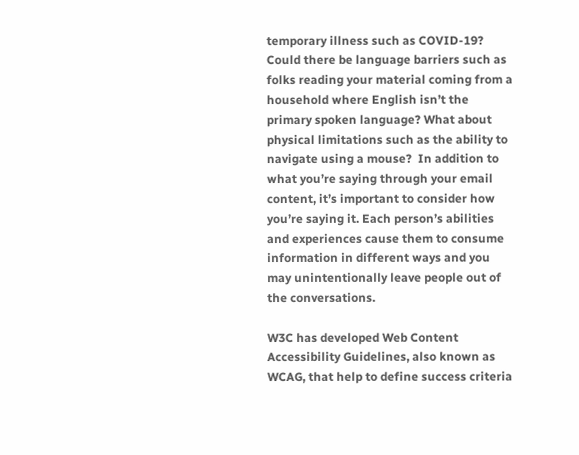temporary illness such as COVID-19?  Could there be language barriers such as folks reading your material coming from a household where English isn’t the primary spoken language? What about physical limitations such as the ability to navigate using a mouse?  In addition to what you’re saying through your email content, it’s important to consider how you’re saying it. Each person’s abilities and experiences cause them to consume information in different ways and you may unintentionally leave people out of the conversations.

W3C has developed Web Content Accessibility Guidelines, also known as WCAG, that help to define success criteria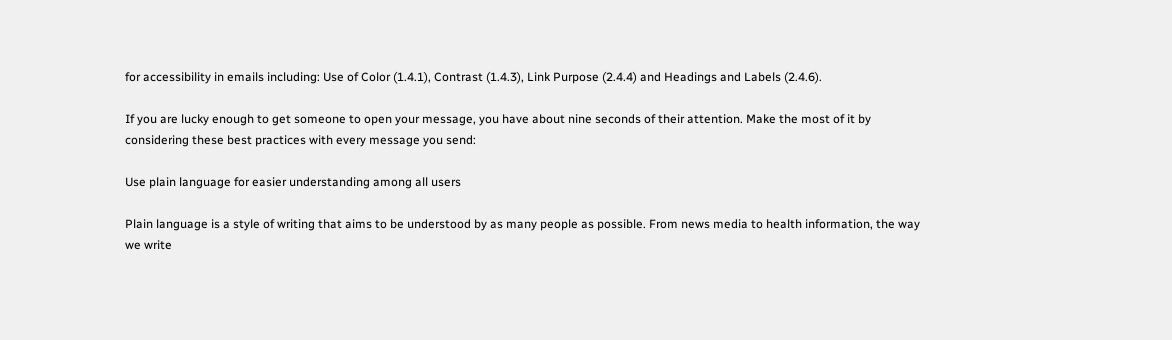for accessibility in emails including: Use of Color (1.4.1), Contrast (1.4.3), Link Purpose (2.4.4) and Headings and Labels (2.4.6).

If you are lucky enough to get someone to open your message, you have about nine seconds of their attention. Make the most of it by considering these best practices with every message you send:

Use plain language for easier understanding among all users

Plain language is a style of writing that aims to be understood by as many people as possible. From news media to health information, the way we write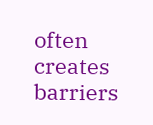often creates barriers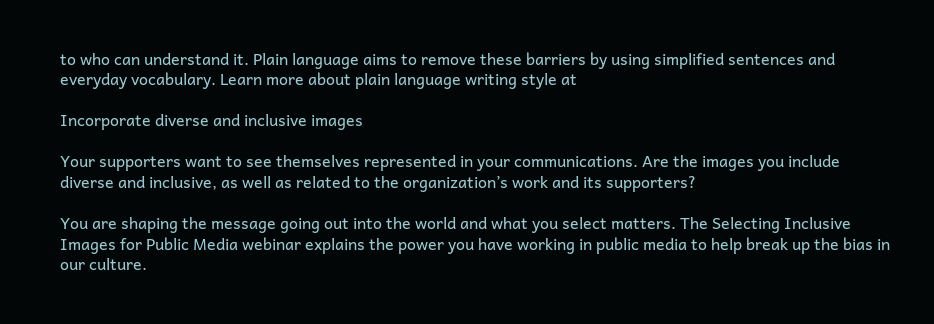to who can understand it. Plain language aims to remove these barriers by using simplified sentences and everyday vocabulary. Learn more about plain language writing style at

Incorporate diverse and inclusive images

Your supporters want to see themselves represented in your communications. Are the images you include diverse and inclusive, as well as related to the organization’s work and its supporters?

You are shaping the message going out into the world and what you select matters. The Selecting Inclusive Images for Public Media webinar explains the power you have working in public media to help break up the bias in our culture.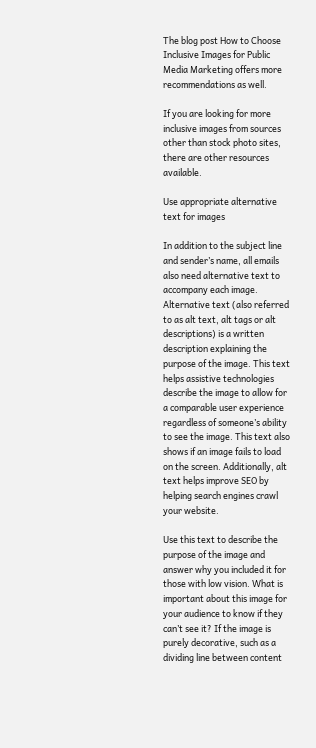The blog post How to Choose Inclusive Images for Public Media Marketing offers more recommendations as well.

If you are looking for more inclusive images from sources other than stock photo sites, there are other resources available.

Use appropriate alternative text for images

In addition to the subject line and sender’s name, all emails also need alternative text to accompany each image. Alternative text (also referred to as alt text, alt tags or alt descriptions) is a written description explaining the purpose of the image. This text helps assistive technologies describe the image to allow for a comparable user experience regardless of someone’s ability to see the image. This text also shows if an image fails to load on the screen. Additionally, alt text helps improve SEO by helping search engines crawl your website.

Use this text to describe the purpose of the image and answer why you included it for those with low vision. What is important about this image for your audience to know if they can’t see it? If the image is purely decorative, such as a dividing line between content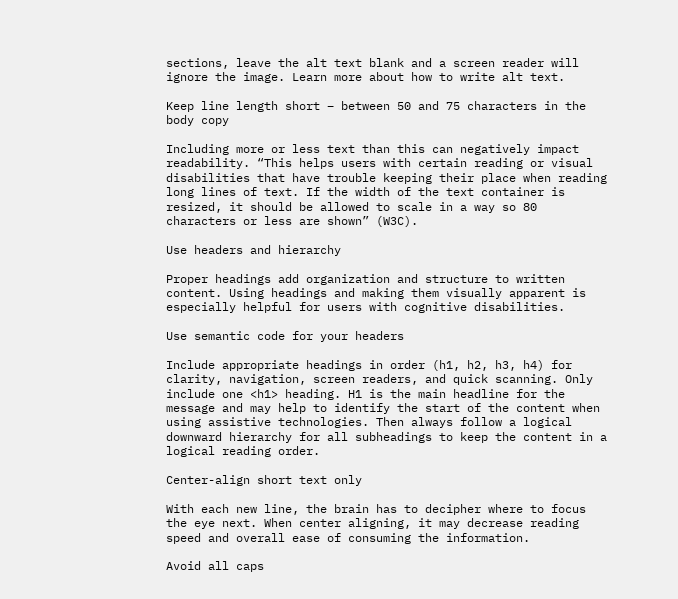sections, leave the alt text blank and a screen reader will ignore the image. Learn more about how to write alt text.

Keep line length short – between 50 and 75 characters in the body copy

Including more or less text than this can negatively impact readability. “This helps users with certain reading or visual disabilities that have trouble keeping their place when reading long lines of text. If the width of the text container is resized, it should be allowed to scale in a way so 80 characters or less are shown” (W3C).

Use headers and hierarchy

Proper headings add organization and structure to written content. Using headings and making them visually apparent is especially helpful for users with cognitive disabilities.

Use semantic code for your headers

Include appropriate headings in order (h1, h2, h3, h4) for clarity, navigation, screen readers, and quick scanning. Only include one <h1> heading. H1 is the main headline for the message and may help to identify the start of the content when using assistive technologies. Then always follow a logical downward hierarchy for all subheadings to keep the content in a logical reading order.

Center-align short text only

With each new line, the brain has to decipher where to focus the eye next. When center aligning, it may decrease reading speed and overall ease of consuming the information.

Avoid all caps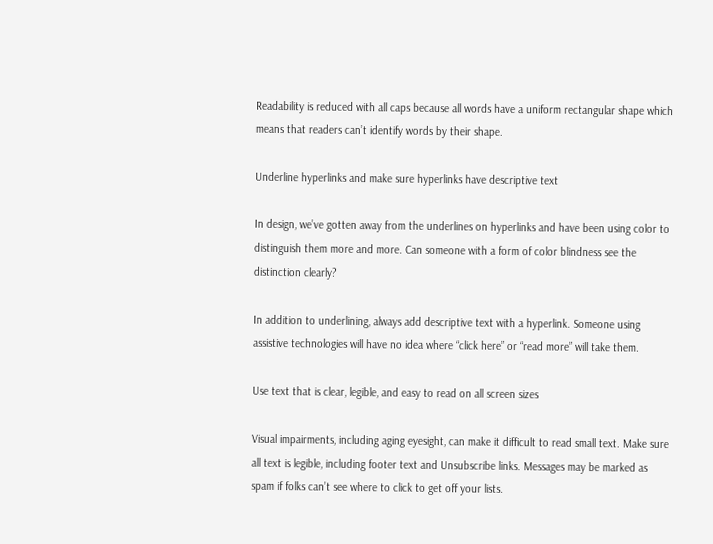Readability is reduced with all caps because all words have a uniform rectangular shape which means that readers can’t identify words by their shape.

Underline hyperlinks and make sure hyperlinks have descriptive text

In design, we’ve gotten away from the underlines on hyperlinks and have been using color to distinguish them more and more. Can someone with a form of color blindness see the distinction clearly?

In addition to underlining, always add descriptive text with a hyperlink. Someone using assistive technologies will have no idea where “click here” or “read more” will take them.

Use text that is clear, legible, and easy to read on all screen sizes

Visual impairments, including aging eyesight, can make it difficult to read small text. Make sure all text is legible, including footer text and Unsubscribe links. Messages may be marked as spam if folks can’t see where to click to get off your lists.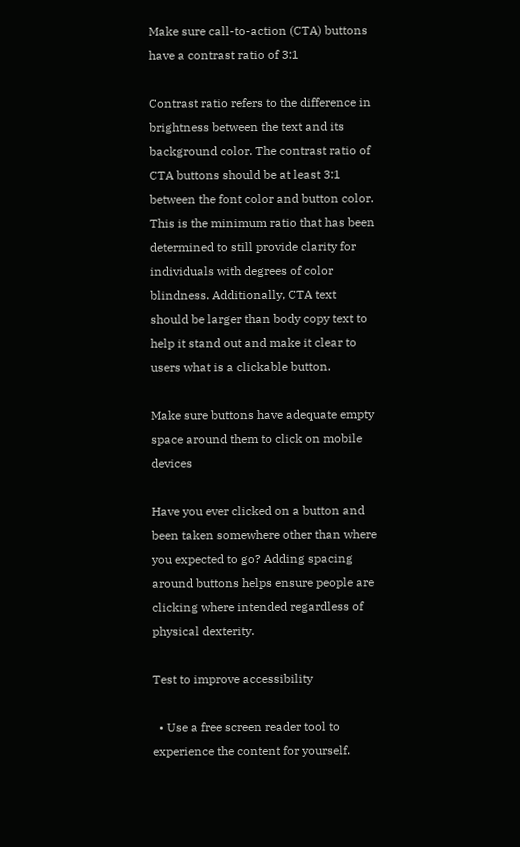Make sure call-to-action (CTA) buttons have a contrast ratio of 3:1

Contrast ratio refers to the difference in brightness between the text and its background color. The contrast ratio of CTA buttons should be at least 3:1 between the font color and button color. This is the minimum ratio that has been determined to still provide clarity for individuals with degrees of color blindness. Additionally, CTA text should be larger than body copy text to help it stand out and make it clear to users what is a clickable button.

Make sure buttons have adequate empty space around them to click on mobile devices

Have you ever clicked on a button and been taken somewhere other than where you expected to go? Adding spacing around buttons helps ensure people are clicking where intended regardless of physical dexterity.

Test to improve accessibility

  • Use a free screen reader tool to experience the content for yourself.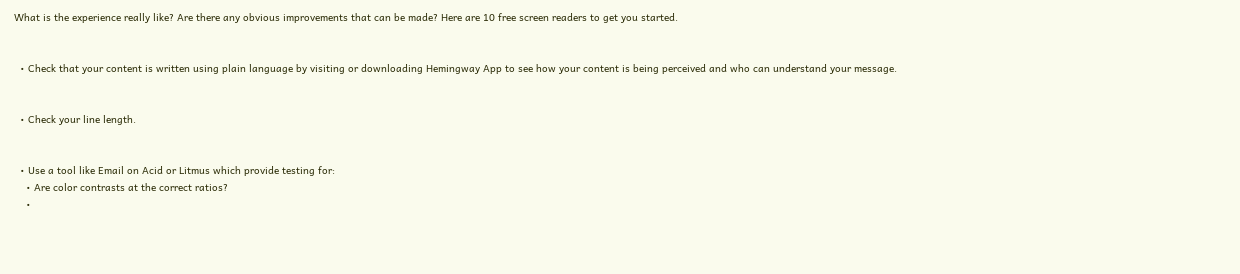What is the experience really like? Are there any obvious improvements that can be made? Here are 10 free screen readers to get you started.


  • Check that your content is written using plain language by visiting or downloading Hemingway App to see how your content is being perceived and who can understand your message.


  • Check your line length.


  • Use a tool like Email on Acid or Litmus which provide testing for:
    • Are color contrasts at the correct ratios?
    •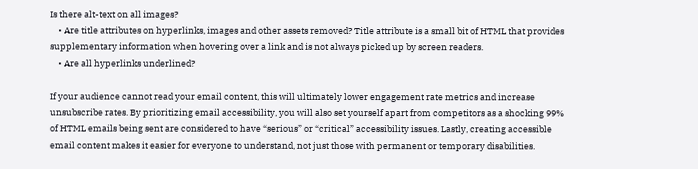Is there alt-text on all images?
    • Are title attributes on hyperlinks, images and other assets removed? Title attribute is a small bit of HTML that provides supplementary information when hovering over a link and is not always picked up by screen readers.
    • Are all hyperlinks underlined?

If your audience cannot read your email content, this will ultimately lower engagement rate metrics and increase unsubscribe rates. By prioritizing email accessibility, you will also set yourself apart from competitors as a shocking 99% of HTML emails being sent are considered to have “serious” or “critical” accessibility issues. Lastly, creating accessible email content makes it easier for everyone to understand, not just those with permanent or temporary disabilities.